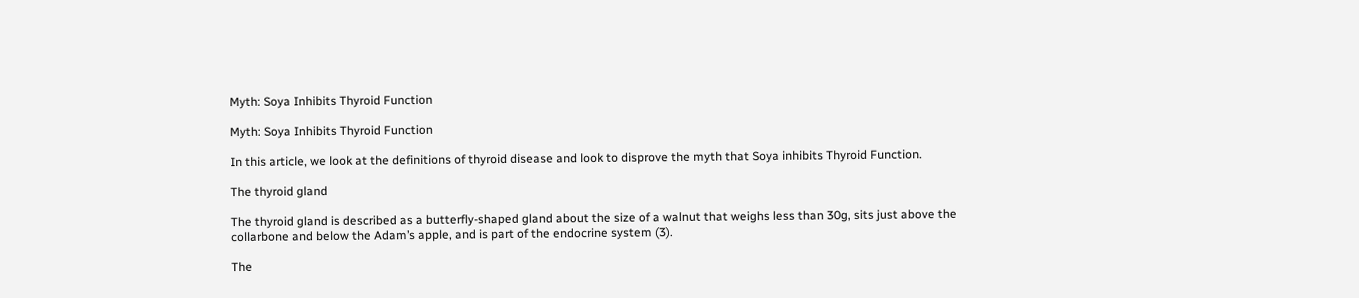Myth: Soya Inhibits Thyroid Function

Myth: Soya Inhibits Thyroid Function

In this article, we look at the definitions of thyroid disease and look to disprove the myth that Soya inhibits Thyroid Function.

The thyroid gland

The thyroid gland is described as a butterfly-shaped gland about the size of a walnut that weighs less than 30g, sits just above the collarbone and below the Adam’s apple, and is part of the endocrine system (3).

The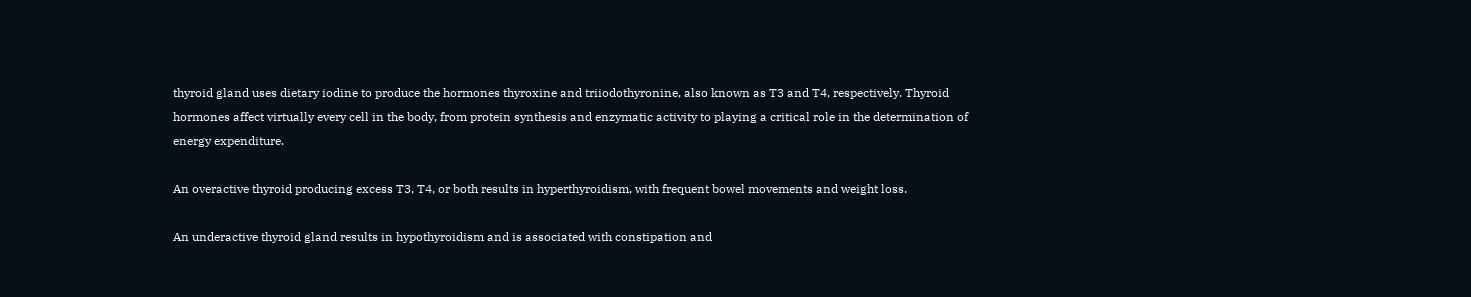thyroid gland uses dietary iodine to produce the hormones thyroxine and triiodothyronine, also known as T3 and T4, respectively. Thyroid hormones affect virtually every cell in the body, from protein synthesis and enzymatic activity to playing a critical role in the determination of energy expenditure.

An overactive thyroid producing excess T3, T4, or both results in hyperthyroidism, with frequent bowel movements and weight loss.

An underactive thyroid gland results in hypothyroidism and is associated with constipation and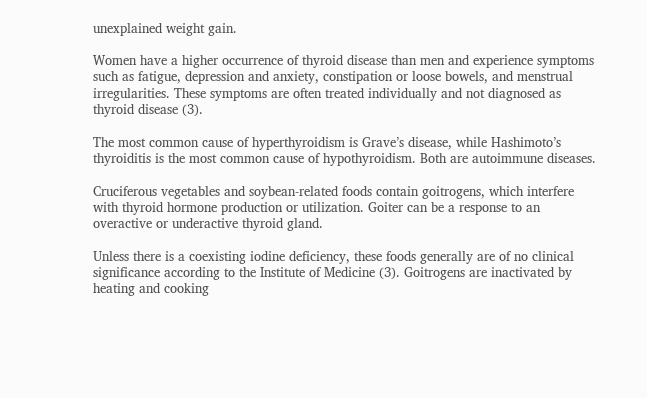unexplained weight gain.

Women have a higher occurrence of thyroid disease than men and experience symptoms such as fatigue, depression and anxiety, constipation or loose bowels, and menstrual irregularities. These symptoms are often treated individually and not diagnosed as thyroid disease (3).

The most common cause of hyperthyroidism is Grave’s disease, while Hashimoto’s thyroiditis is the most common cause of hypothyroidism. Both are autoimmune diseases.

Cruciferous vegetables and soybean-related foods contain goitrogens, which interfere with thyroid hormone production or utilization. Goiter can be a response to an overactive or underactive thyroid gland.

Unless there is a coexisting iodine deficiency, these foods generally are of no clinical significance according to the Institute of Medicine (3). Goitrogens are inactivated by heating and cooking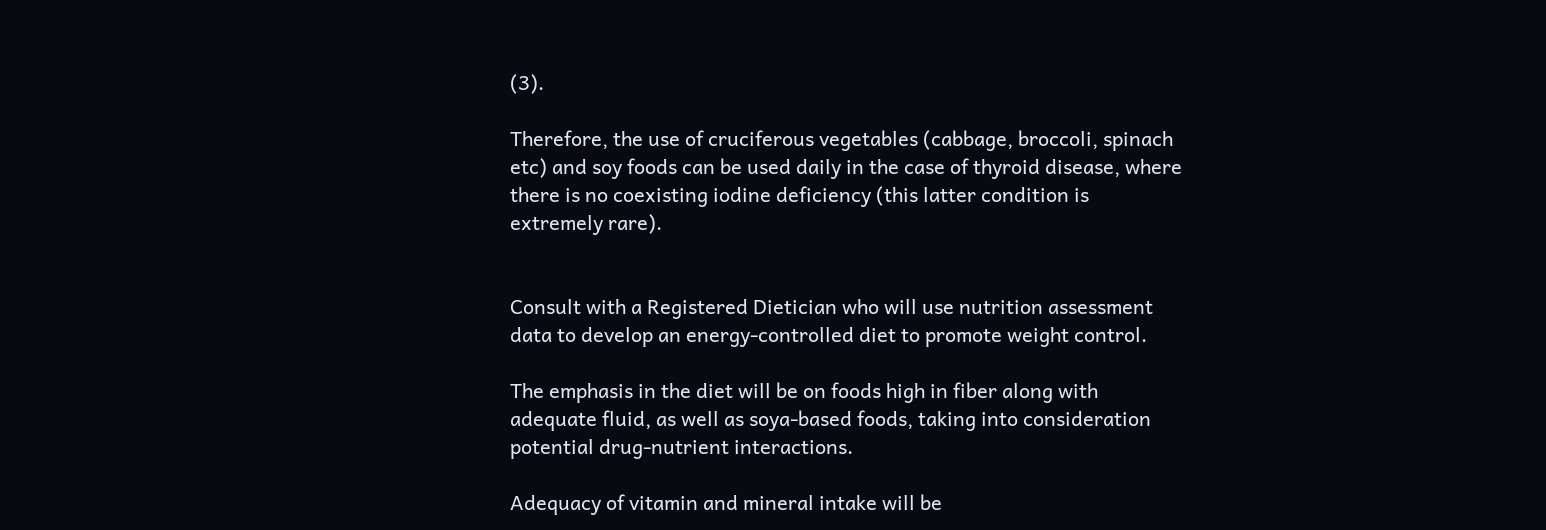(3).

Therefore, the use of cruciferous vegetables (cabbage, broccoli, spinach etc) and soy foods can be used daily in the case of thyroid disease, where there is no coexisting iodine deficiency (this latter condition is extremely rare).


Consult with a Registered Dietician who will use nutrition assessment data to develop an energy-controlled diet to promote weight control.

The emphasis in the diet will be on foods high in fiber along with adequate fluid, as well as soya-based foods, taking into consideration potential drug-nutrient interactions.

Adequacy of vitamin and mineral intake will be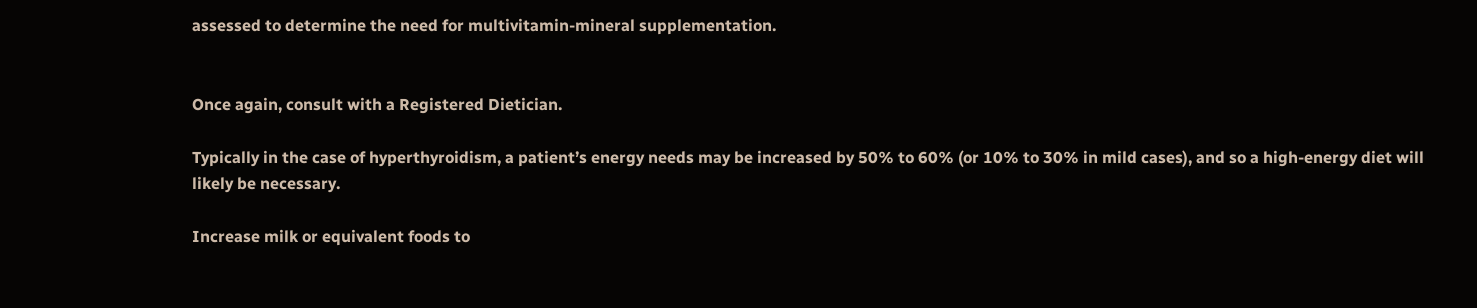assessed to determine the need for multivitamin-mineral supplementation.


Once again, consult with a Registered Dietician.

Typically in the case of hyperthyroidism, a patient’s energy needs may be increased by 50% to 60% (or 10% to 30% in mild cases), and so a high-energy diet will likely be necessary.

Increase milk or equivalent foods to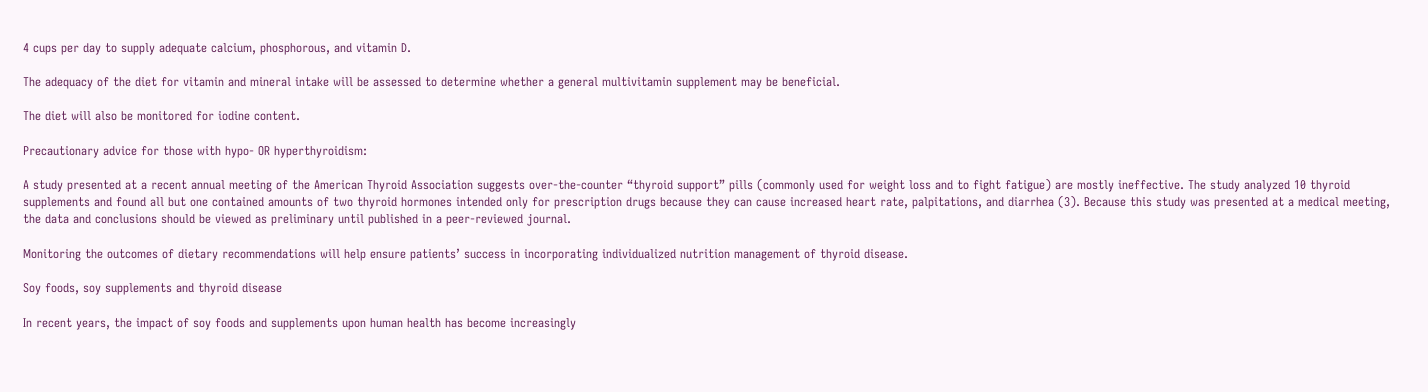4 cups per day to supply adequate calcium, phosphorous, and vitamin D.

The adequacy of the diet for vitamin and mineral intake will be assessed to determine whether a general multivitamin supplement may be beneficial.

The diet will also be monitored for iodine content.

Precautionary advice for those with hypo- OR hyperthyroidism:

A study presented at a recent annual meeting of the American Thyroid Association suggests over-the-counter “thyroid support” pills (commonly used for weight loss and to fight fatigue) are mostly ineffective. The study analyzed 10 thyroid supplements and found all but one contained amounts of two thyroid hormones intended only for prescription drugs because they can cause increased heart rate, palpitations, and diarrhea (3). Because this study was presented at a medical meeting, the data and conclusions should be viewed as preliminary until published in a peer-reviewed journal.

Monitoring the outcomes of dietary recommendations will help ensure patients’ success in incorporating individualized nutrition management of thyroid disease.

Soy foods, soy supplements and thyroid disease

In recent years, the impact of soy foods and supplements upon human health has become increasingly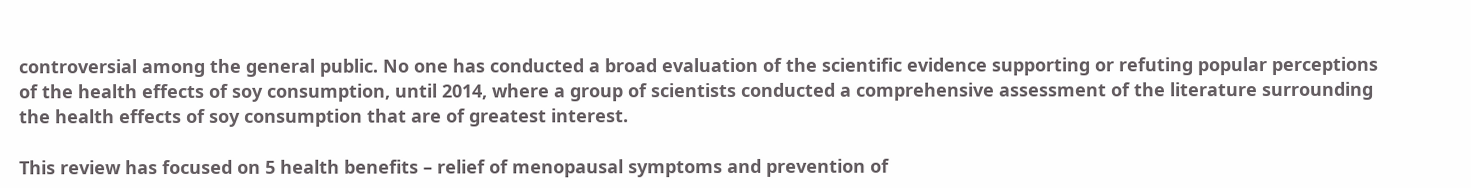controversial among the general public. No one has conducted a broad evaluation of the scientific evidence supporting or refuting popular perceptions of the health effects of soy consumption, until 2014, where a group of scientists conducted a comprehensive assessment of the literature surrounding the health effects of soy consumption that are of greatest interest.

This review has focused on 5 health benefits – relief of menopausal symptoms and prevention of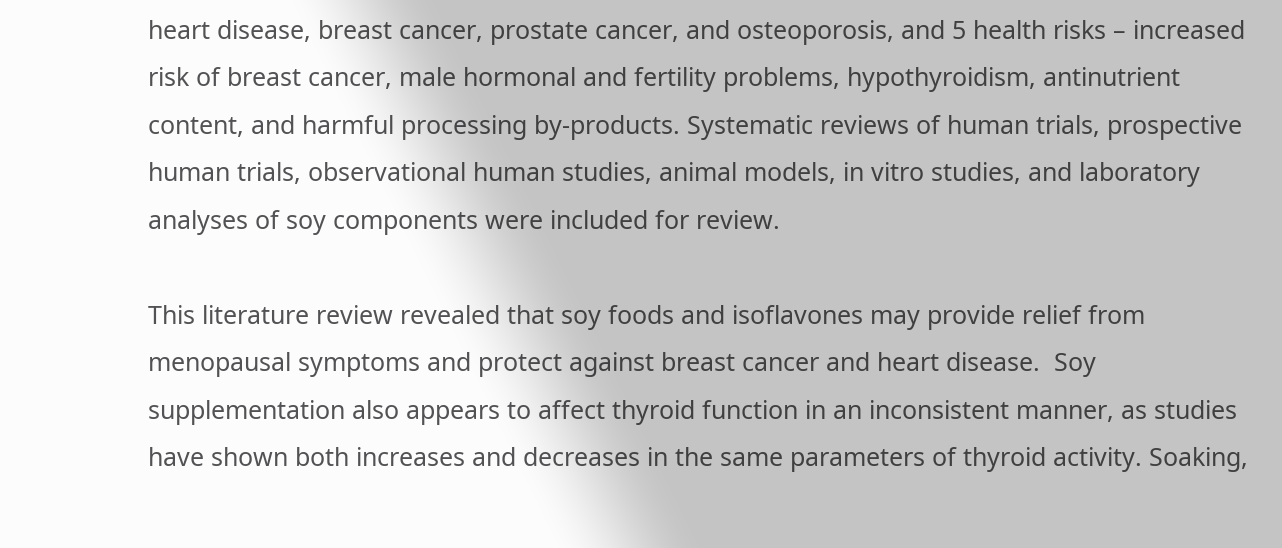heart disease, breast cancer, prostate cancer, and osteoporosis, and 5 health risks – increased risk of breast cancer, male hormonal and fertility problems, hypothyroidism, antinutrient content, and harmful processing by-products. Systematic reviews of human trials, prospective human trials, observational human studies, animal models, in vitro studies, and laboratory analyses of soy components were included for review.

This literature review revealed that soy foods and isoflavones may provide relief from menopausal symptoms and protect against breast cancer and heart disease.  Soy supplementation also appears to affect thyroid function in an inconsistent manner, as studies have shown both increases and decreases in the same parameters of thyroid activity. Soaking,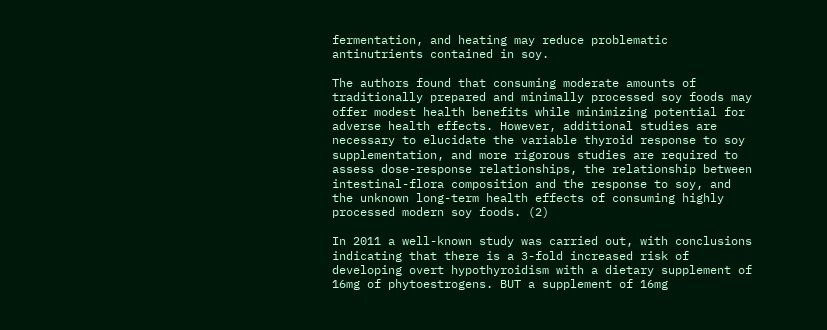fermentation, and heating may reduce problematic antinutrients contained in soy.

The authors found that consuming moderate amounts of traditionally prepared and minimally processed soy foods may offer modest health benefits while minimizing potential for adverse health effects. However, additional studies are necessary to elucidate the variable thyroid response to soy supplementation, and more rigorous studies are required to assess dose-response relationships, the relationship between intestinal-flora composition and the response to soy, and the unknown long-term health effects of consuming highly processed modern soy foods. (2)

In 2011 a well-known study was carried out, with conclusions indicating that there is a 3-fold increased risk of developing overt hypothyroidism with a dietary supplement of 16mg of phytoestrogens. BUT a supplement of 16mg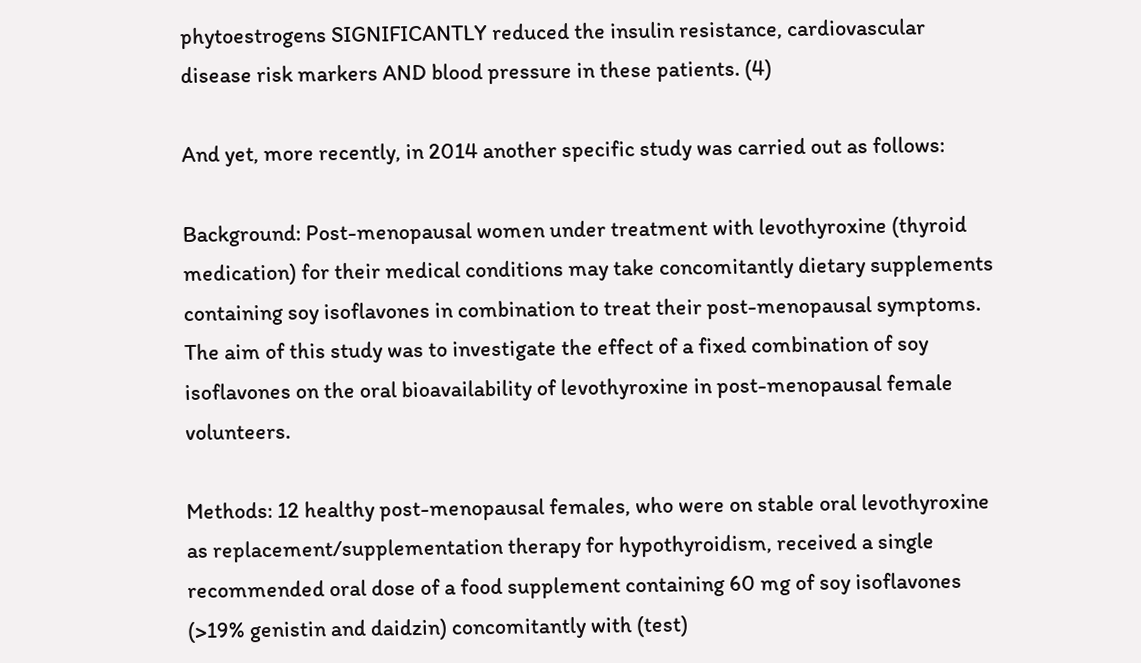phytoestrogens SIGNIFICANTLY reduced the insulin resistance, cardiovascular disease risk markers AND blood pressure in these patients. (4)

And yet, more recently, in 2014 another specific study was carried out as follows:

Background: Post-menopausal women under treatment with levothyroxine (thyroid medication) for their medical conditions may take concomitantly dietary supplements containing soy isoflavones in combination to treat their post-menopausal symptoms. The aim of this study was to investigate the effect of a fixed combination of soy isoflavones on the oral bioavailability of levothyroxine in post-menopausal female volunteers.

Methods: 12 healthy post-menopausal females, who were on stable oral levothyroxine as replacement/supplementation therapy for hypothyroidism, received a single recommended oral dose of a food supplement containing 60 mg of soy isoflavones (>19% genistin and daidzin) concomitantly with (test)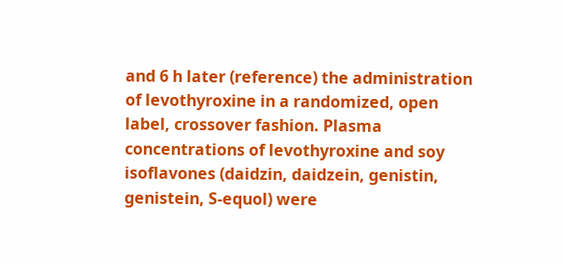and 6 h later (reference) the administration of levothyroxine in a randomized, open label, crossover fashion. Plasma concentrations of levothyroxine and soy isoflavones (daidzin, daidzein, genistin, genistein, S-equol) were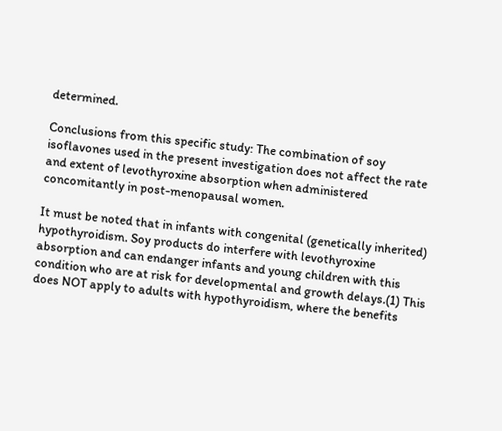determined.

Conclusions from this specific study: The combination of soy isoflavones used in the present investigation does not affect the rate and extent of levothyroxine absorption when administered concomitantly in post-menopausal women.

It must be noted that in infants with congenital (genetically inherited) hypothyroidism. Soy products do interfere with levothyroxine absorption and can endanger infants and young children with this condition who are at risk for developmental and growth delays.(1) This does NOT apply to adults with hypothyroidism, where the benefits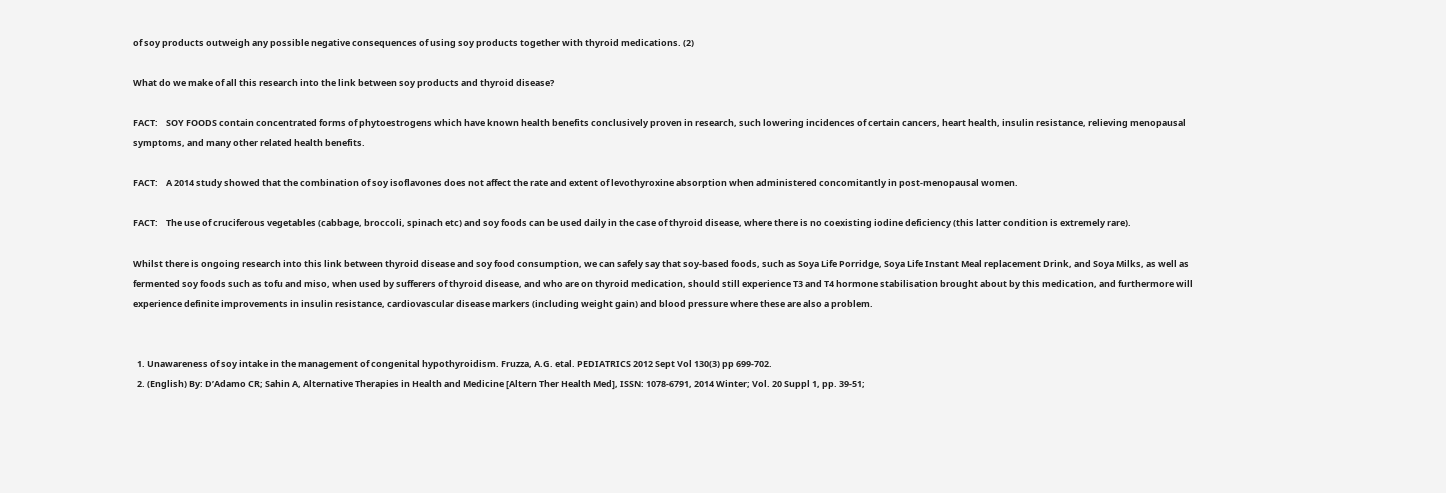of soy products outweigh any possible negative consequences of using soy products together with thyroid medications. (2)

What do we make of all this research into the link between soy products and thyroid disease?

FACT:    SOY FOODS contain concentrated forms of phytoestrogens which have known health benefits conclusively proven in research, such lowering incidences of certain cancers, heart health, insulin resistance, relieving menopausal symptoms, and many other related health benefits.

FACT:    A 2014 study showed that the combination of soy isoflavones does not affect the rate and extent of levothyroxine absorption when administered concomitantly in post-menopausal women.

FACT:    The use of cruciferous vegetables (cabbage, broccoli, spinach etc) and soy foods can be used daily in the case of thyroid disease, where there is no coexisting iodine deficiency (this latter condition is extremely rare).

Whilst there is ongoing research into this link between thyroid disease and soy food consumption, we can safely say that soy-based foods, such as Soya Life Porridge, Soya Life Instant Meal replacement Drink, and Soya Milks, as well as fermented soy foods such as tofu and miso, when used by sufferers of thyroid disease, and who are on thyroid medication, should still experience T3 and T4 hormone stabilisation brought about by this medication, and furthermore will experience definite improvements in insulin resistance, cardiovascular disease markers (including weight gain) and blood pressure where these are also a problem.


  1. Unawareness of soy intake in the management of congenital hypothyroidism. Fruzza, A.G. etal. PEDIATRICS 2012 Sept Vol 130(3) pp 699-702.
  2. (English) By: D’Adamo CR; Sahin A, Alternative Therapies in Health and Medicine [Altern Ther Health Med], ISSN: 1078-6791, 2014 Winter; Vol. 20 Suppl 1, pp. 39-51;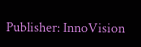Publisher: InnoVision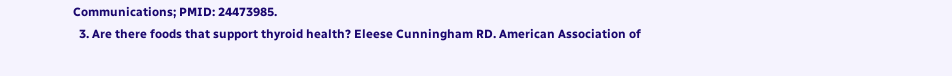Communications; PMID: 24473985.
  3. Are there foods that support thyroid health? Eleese Cunningham RD. American Association of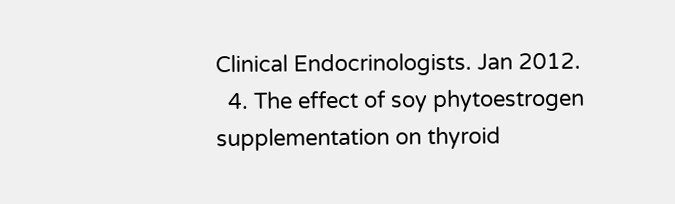Clinical Endocrinologists. Jan 2012.
  4. The effect of soy phytoestrogen supplementation on thyroid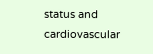status and cardiovascular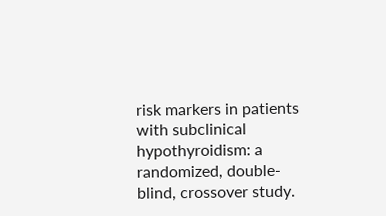risk markers in patients with subclinical hypothyroidism: a randomized, double-blind, crossover study.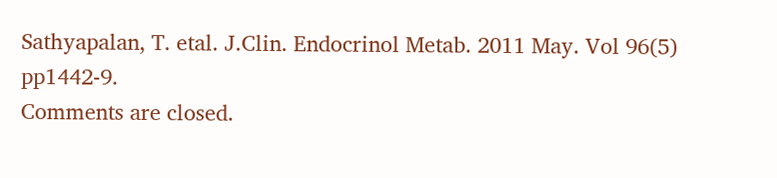Sathyapalan, T. etal. J.Clin. Endocrinol Metab. 2011 May. Vol 96(5) pp1442-9.
Comments are closed.